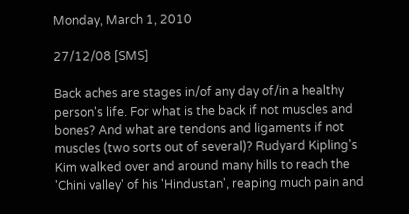Monday, March 1, 2010

27/12/08 [SMS]

Back aches are stages in/of any day of/in a healthy person's life. For what is the back if not muscles and bones? And what are tendons and ligaments if not muscles (two sorts out of several)? Rudyard Kipling's Kim walked over and around many hills to reach the 'Chini valley' of his 'Hindustan', reaping much pain and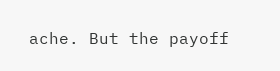ache. But the payoff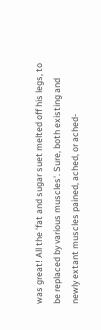was great! All the 'fat and sugar suet melted off his legs, to be replaced by various muscles'. Sure, both existing and newly extant muscles pained, ached, or ached-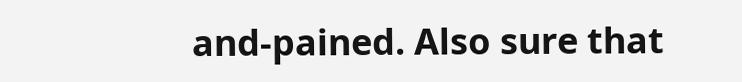and-pained. Also sure that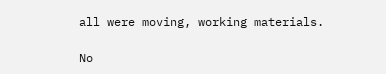all were moving, working materials.

No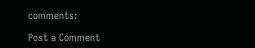comments:

Post a Comment